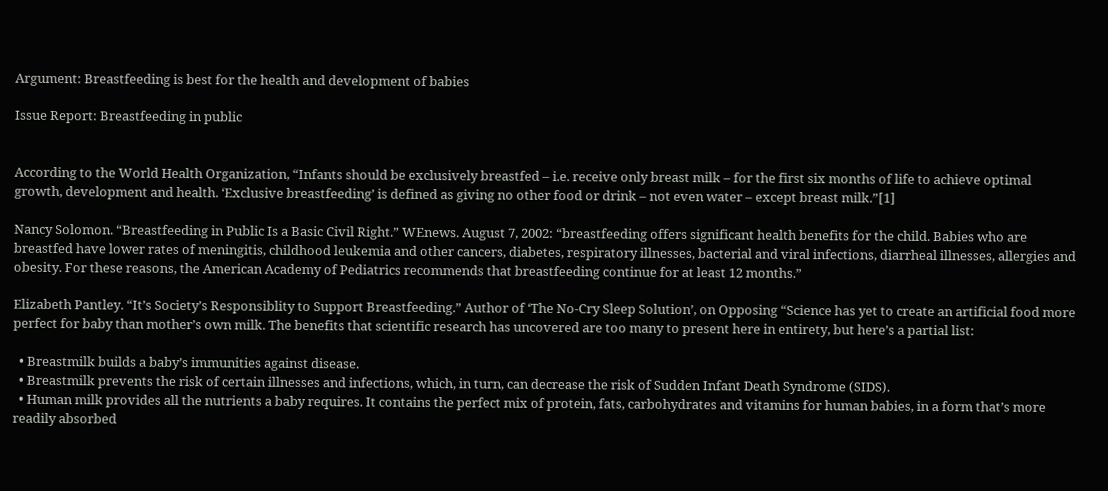Argument: Breastfeeding is best for the health and development of babies

Issue Report: Breastfeeding in public


According to the World Health Organization, “Infants should be exclusively breastfed – i.e. receive only breast milk – for the first six months of life to achieve optimal growth, development and health. ‘Exclusive breastfeeding’ is defined as giving no other food or drink – not even water – except breast milk.”[1]

Nancy Solomon. “Breastfeeding in Public Is a Basic Civil Right.” WEnews. August 7, 2002: “breastfeeding offers significant health benefits for the child. Babies who are breastfed have lower rates of meningitis, childhood leukemia and other cancers, diabetes, respiratory illnesses, bacterial and viral infections, diarrheal illnesses, allergies and obesity. For these reasons, the American Academy of Pediatrics recommends that breastfeeding continue for at least 12 months.”

Elizabeth Pantley. “It’s Society’s Responsiblity to Support Breastfeeding.” Author of ‘The No-Cry Sleep Solution’, on Opposing “Science has yet to create an artificial food more perfect for baby than mother’s own milk. The benefits that scientific research has uncovered are too many to present here in entirety, but here’s a partial list:

  • Breastmilk builds a baby’s immunities against disease.
  • Breastmilk prevents the risk of certain illnesses and infections, which, in turn, can decrease the risk of Sudden Infant Death Syndrome (SIDS).
  • Human milk provides all the nutrients a baby requires. It contains the perfect mix of protein, fats, carbohydrates and vitamins for human babies, in a form that’s more readily absorbed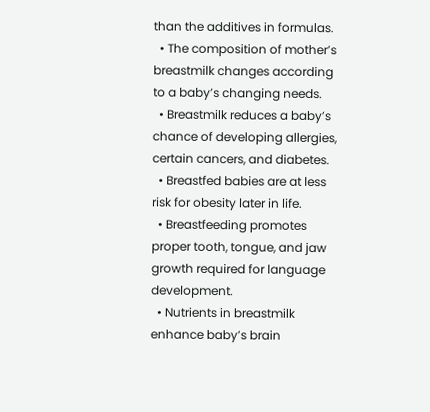than the additives in formulas.
  • The composition of mother’s breastmilk changes according to a baby’s changing needs.
  • Breastmilk reduces a baby’s chance of developing allergies, certain cancers, and diabetes.
  • Breastfed babies are at less risk for obesity later in life.
  • Breastfeeding promotes proper tooth, tongue, and jaw growth required for language development.
  • Nutrients in breastmilk enhance baby’s brain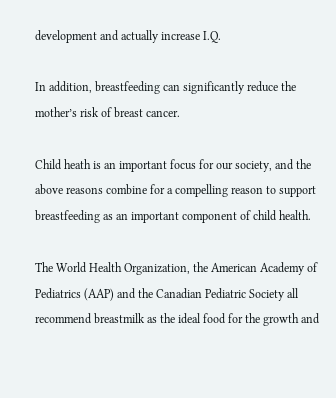development and actually increase I.Q.

In addition, breastfeeding can significantly reduce the mother’s risk of breast cancer.

Child heath is an important focus for our society, and the above reasons combine for a compelling reason to support breastfeeding as an important component of child health.

The World Health Organization, the American Academy of Pediatrics (AAP) and the Canadian Pediatric Society all recommend breastmilk as the ideal food for the growth and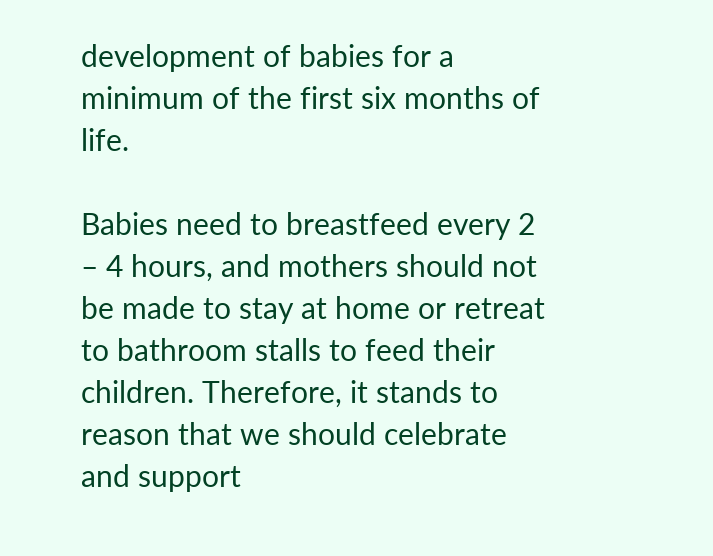development of babies for a minimum of the first six months of life.

Babies need to breastfeed every 2 – 4 hours, and mothers should not be made to stay at home or retreat to bathroom stalls to feed their children. Therefore, it stands to reason that we should celebrate and support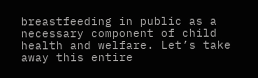breastfeeding in public as a necessary component of child health and welfare. Let’s take away this entire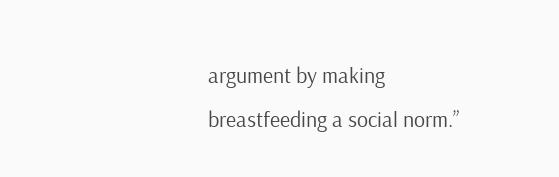argument by making breastfeeding a social norm.”